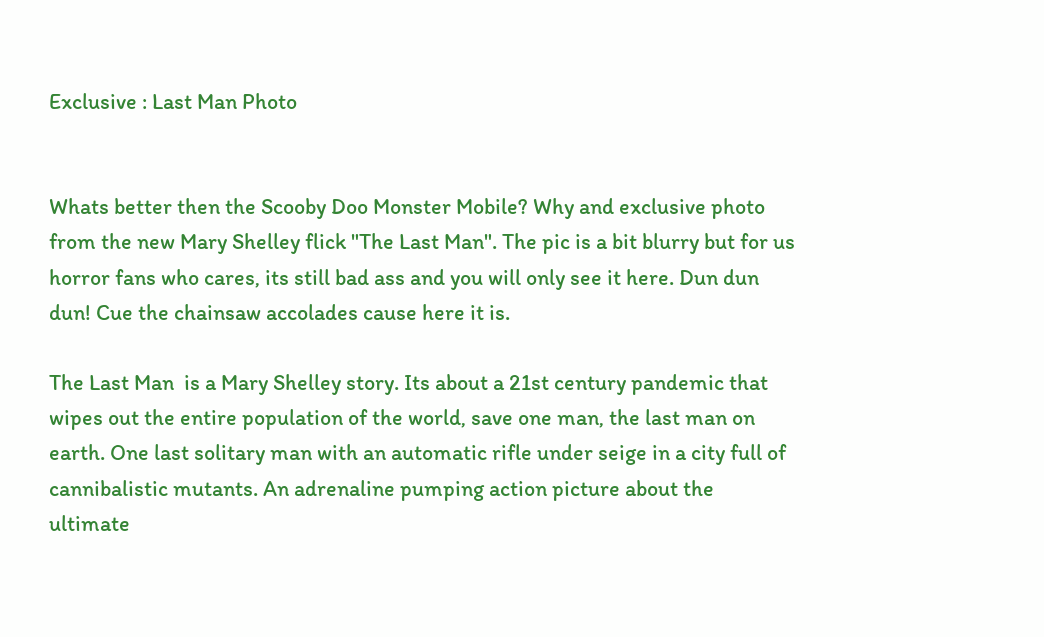Exclusive : Last Man Photo


Whats better then the Scooby Doo Monster Mobile? Why and exclusive photo from the new Mary Shelley flick "The Last Man". The pic is a bit blurry but for us horror fans who cares, its still bad ass and you will only see it here. Dun dun dun! Cue the chainsaw accolades cause here it is.

The Last Man  is a Mary Shelley story. Its about a 21st century pandemic that wipes out the entire population of the world, save one man, the last man on earth. One last solitary man with an automatic rifle under seige in a city full of cannibalistic mutants. An adrenaline pumping action picture about the ultimate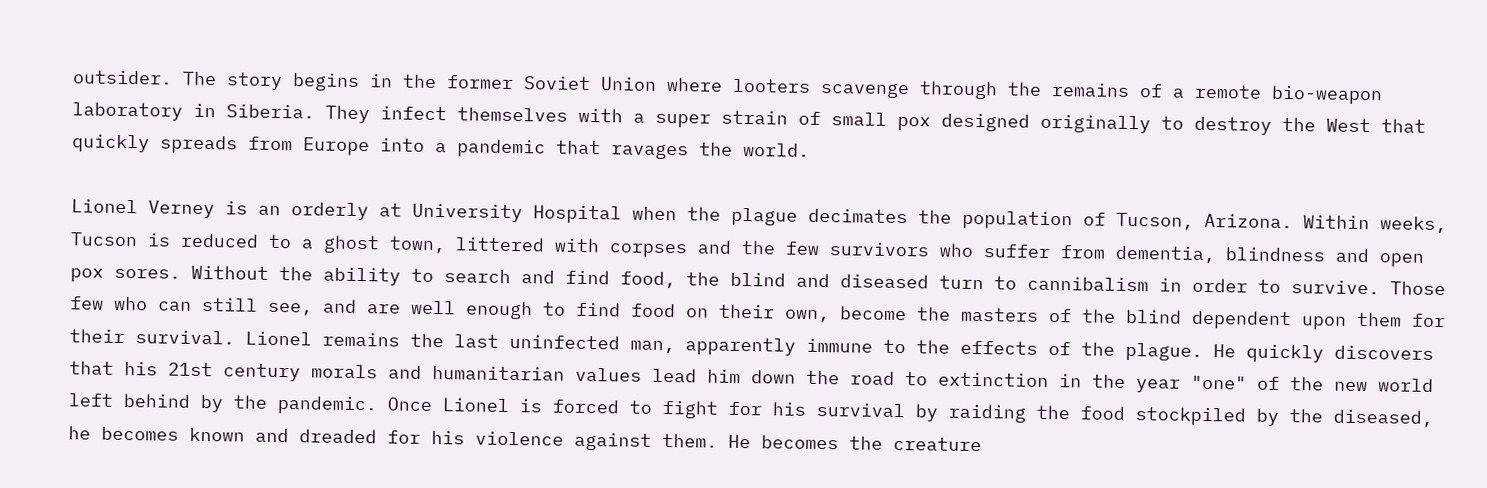outsider. The story begins in the former Soviet Union where looters scavenge through the remains of a remote bio-weapon laboratory in Siberia. They infect themselves with a super strain of small pox designed originally to destroy the West that quickly spreads from Europe into a pandemic that ravages the world.

Lionel Verney is an orderly at University Hospital when the plague decimates the population of Tucson, Arizona. Within weeks, Tucson is reduced to a ghost town, littered with corpses and the few survivors who suffer from dementia, blindness and open pox sores. Without the ability to search and find food, the blind and diseased turn to cannibalism in order to survive. Those few who can still see, and are well enough to find food on their own, become the masters of the blind dependent upon them for their survival. Lionel remains the last uninfected man, apparently immune to the effects of the plague. He quickly discovers that his 21st century morals and humanitarian values lead him down the road to extinction in the year "one" of the new world left behind by the pandemic. Once Lionel is forced to fight for his survival by raiding the food stockpiled by the diseased, he becomes known and dreaded for his violence against them. He becomes the creature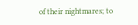of their nightmares; to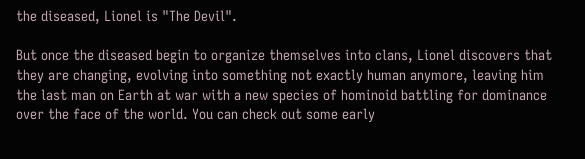the diseased, Lionel is "The Devil".

But once the diseased begin to organize themselves into clans, Lionel discovers that they are changing, evolving into something not exactly human anymore, leaving him the last man on Earth at war with a new species of hominoid battling for dominance over the face of the world. You can check out some early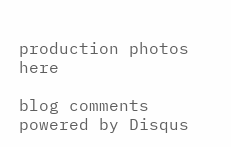production photos here

blog comments powered by Disqus